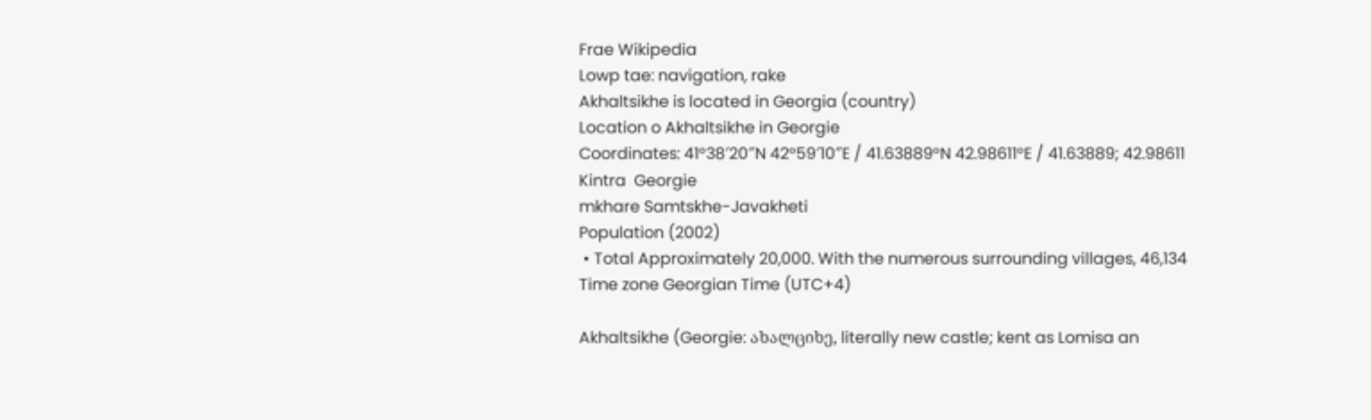Frae Wikipedia
Lowp tae: navigation, rake
Akhaltsikhe is located in Georgia (country)
Location o Akhaltsikhe in Georgie
Coordinates: 41°38′20″N 42°59′10″E / 41.63889°N 42.98611°E / 41.63889; 42.98611
Kintra  Georgie
mkhare Samtskhe-Javakheti
Population (2002)
 • Total Approximately 20,000. With the numerous surrounding villages, 46,134
Time zone Georgian Time (UTC+4)

Akhaltsikhe (Georgie: ახალციხე, literally new castle; kent as Lomisa an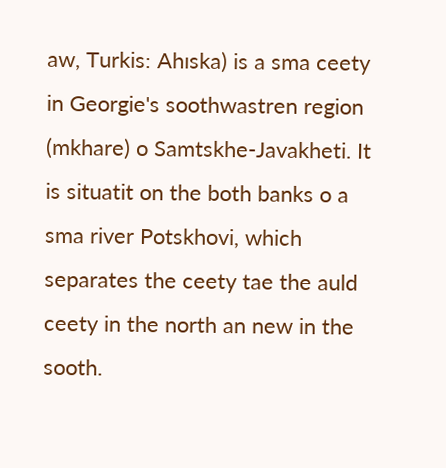aw, Turkis: Ahıska) is a sma ceety in Georgie's soothwastren region (mkhare) o Samtskhe-Javakheti. It is situatit on the both banks o a sma river Potskhovi, which separates the ceety tae the auld ceety in the north an new in the sooth.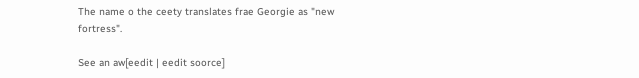The name o the ceety translates frae Georgie as "new fortress".

See an aw[eedit | eedit soorce]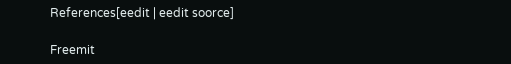References[eedit | eedit soorce]

Freemit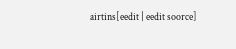airtins[eedit | eedit soorce]